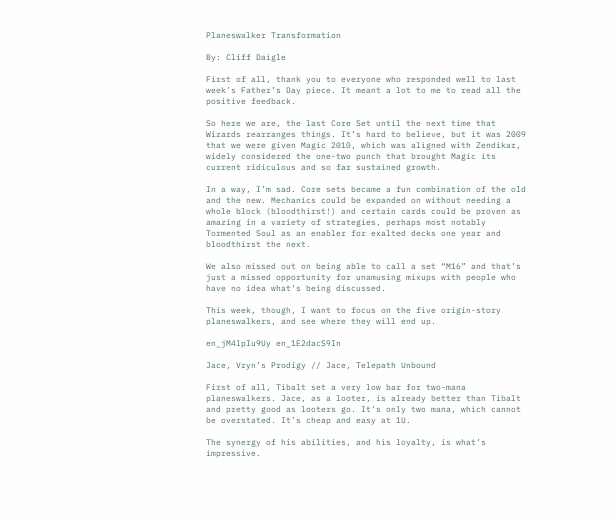Planeswalker Transformation

By: Cliff Daigle

First of all, thank you to everyone who responded well to last week’s Father’s Day piece. It meant a lot to me to read all the positive feedback.

So here we are, the last Core Set until the next time that Wizards rearranges things. It’s hard to believe, but it was 2009 that we were given Magic 2010, which was aligned with Zendikar, widely considered the one-two punch that brought Magic its current ridiculous and so far sustained growth.

In a way, I’m sad. Core sets became a fun combination of the old and the new. Mechanics could be expanded on without needing a whole block (bloodthirst!) and certain cards could be proven as amazing in a variety of strategies, perhaps most notably Tormented Soul as an enabler for exalted decks one year and bloodthirst the next.

We also missed out on being able to call a set “M16” and that’s just a missed opportunity for unamusing mixups with people who have no idea what’s being discussed.

This week, though, I want to focus on the five origin-story planeswalkers, and see where they will end up.

en_jM4lpIu9Uy en_1E2dacS9In

Jace, Vryn’s Prodigy // Jace, Telepath Unbound

First of all, Tibalt set a very low bar for two-mana planeswalkers. Jace, as a looter, is already better than Tibalt and pretty good as looters go. It’s only two mana, which cannot be overstated. It’s cheap and easy at 1U.

The synergy of his abilities, and his loyalty, is what’s impressive.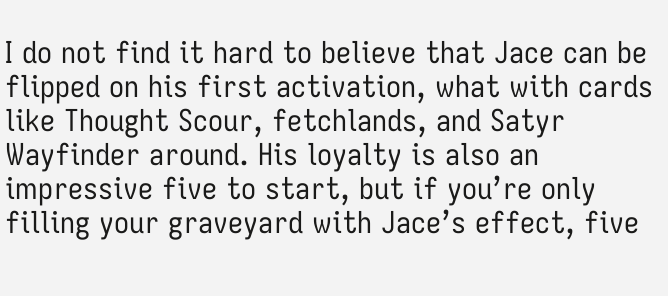I do not find it hard to believe that Jace can be flipped on his first activation, what with cards like Thought Scour, fetchlands, and Satyr Wayfinder around. His loyalty is also an impressive five to start, but if you’re only filling your graveyard with Jace’s effect, five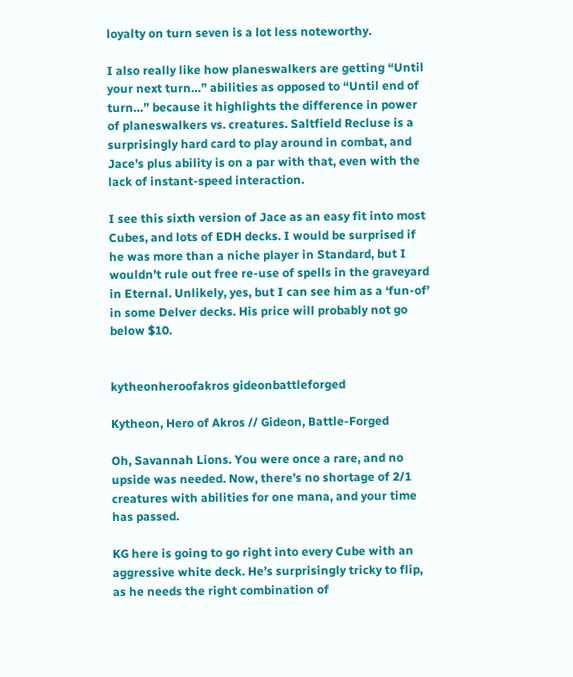loyalty on turn seven is a lot less noteworthy.

I also really like how planeswalkers are getting “Until your next turn…” abilities as opposed to “Until end of turn…” because it highlights the difference in power of planeswalkers vs. creatures. Saltfield Recluse is a surprisingly hard card to play around in combat, and Jace’s plus ability is on a par with that, even with the lack of instant-speed interaction.

I see this sixth version of Jace as an easy fit into most Cubes, and lots of EDH decks. I would be surprised if he was more than a niche player in Standard, but I wouldn’t rule out free re-use of spells in the graveyard in Eternal. Unlikely, yes, but I can see him as a ‘fun-of’ in some Delver decks. His price will probably not go below $10.


kytheonheroofakros gideonbattleforged

Kytheon, Hero of Akros // Gideon, Battle-Forged

Oh, Savannah Lions. You were once a rare, and no upside was needed. Now, there’s no shortage of 2/1 creatures with abilities for one mana, and your time has passed.

KG here is going to go right into every Cube with an aggressive white deck. He’s surprisingly tricky to flip, as he needs the right combination of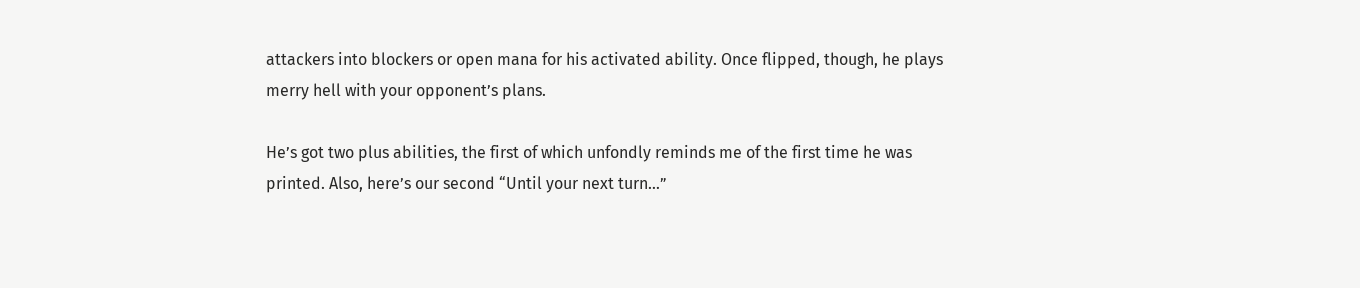attackers into blockers or open mana for his activated ability. Once flipped, though, he plays merry hell with your opponent’s plans.

He’s got two plus abilities, the first of which unfondly reminds me of the first time he was printed. Also, here’s our second “Until your next turn…”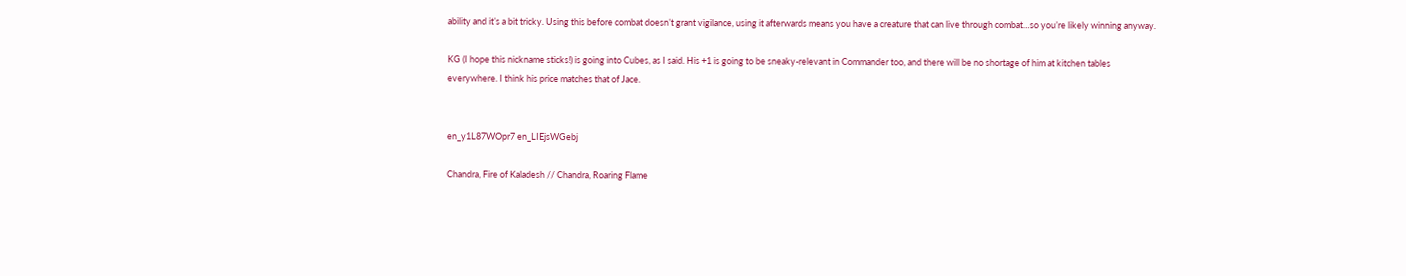ability and it’s a bit tricky. Using this before combat doesn’t grant vigilance, using it afterwards means you have a creature that can live through combat…so you’re likely winning anyway.

KG (I hope this nickname sticks!) is going into Cubes, as I said. His +1 is going to be sneaky-relevant in Commander too, and there will be no shortage of him at kitchen tables everywhere. I think his price matches that of Jace.


en_y1L87WOpr7 en_LIEjsWGebj

Chandra, Fire of Kaladesh // Chandra, Roaring Flame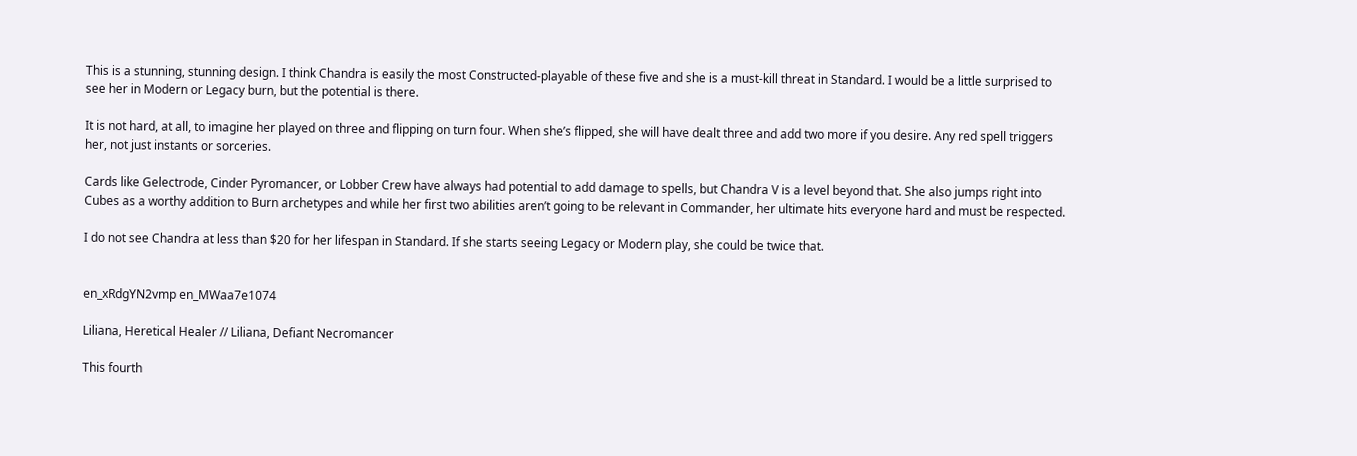This is a stunning, stunning design. I think Chandra is easily the most Constructed-playable of these five and she is a must-kill threat in Standard. I would be a little surprised to see her in Modern or Legacy burn, but the potential is there.

It is not hard, at all, to imagine her played on three and flipping on turn four. When she’s flipped, she will have dealt three and add two more if you desire. Any red spell triggers her, not just instants or sorceries.

Cards like Gelectrode, Cinder Pyromancer, or Lobber Crew have always had potential to add damage to spells, but Chandra V is a level beyond that. She also jumps right into Cubes as a worthy addition to Burn archetypes and while her first two abilities aren’t going to be relevant in Commander, her ultimate hits everyone hard and must be respected.

I do not see Chandra at less than $20 for her lifespan in Standard. If she starts seeing Legacy or Modern play, she could be twice that.


en_xRdgYN2vmp en_MWaa7e1074

Liliana, Heretical Healer // Liliana, Defiant Necromancer

This fourth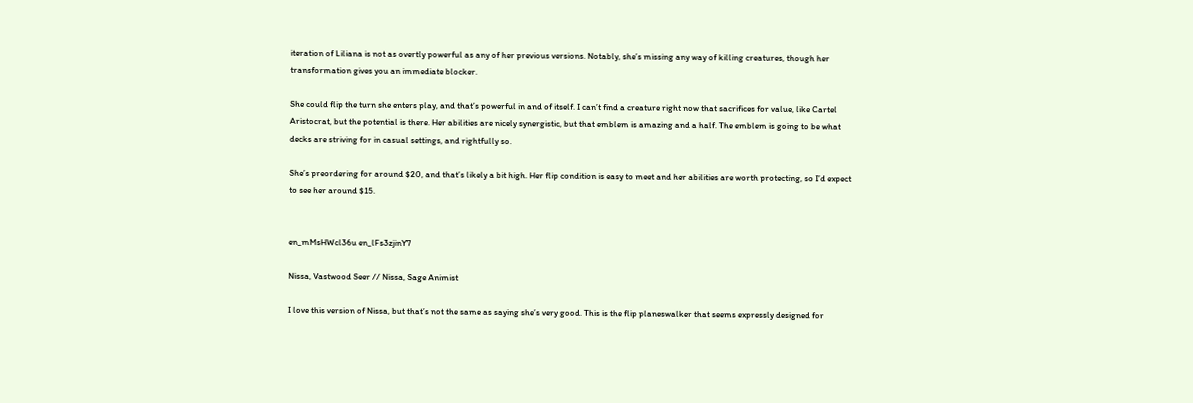iteration of Liliana is not as overtly powerful as any of her previous versions. Notably, she’s missing any way of killing creatures, though her transformation gives you an immediate blocker.

She could flip the turn she enters play, and that’s powerful in and of itself. I can’t find a creature right now that sacrifices for value, like Cartel Aristocrat, but the potential is there. Her abilities are nicely synergistic, but that emblem is amazing and a half. The emblem is going to be what decks are striving for in casual settings, and rightfully so.

She’s preordering for around $20, and that’s likely a bit high. Her flip condition is easy to meet and her abilities are worth protecting, so I’d expect to see her around $15.


en_mMsHWcl36u en_lFs3zjinY7

Nissa, Vastwood Seer // Nissa, Sage Animist

I love this version of Nissa, but that’s not the same as saying she’s very good. This is the flip planeswalker that seems expressly designed for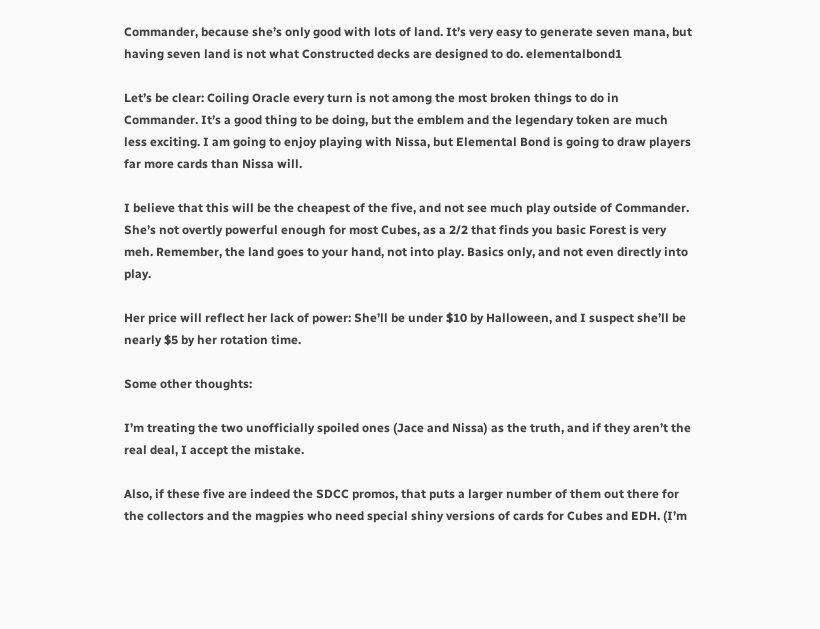Commander, because she’s only good with lots of land. It’s very easy to generate seven mana, but having seven land is not what Constructed decks are designed to do. elementalbond1

Let’s be clear: Coiling Oracle every turn is not among the most broken things to do in Commander. It’s a good thing to be doing, but the emblem and the legendary token are much less exciting. I am going to enjoy playing with Nissa, but Elemental Bond is going to draw players far more cards than Nissa will.

I believe that this will be the cheapest of the five, and not see much play outside of Commander. She’s not overtly powerful enough for most Cubes, as a 2/2 that finds you basic Forest is very meh. Remember, the land goes to your hand, not into play. Basics only, and not even directly into play.

Her price will reflect her lack of power: She’ll be under $10 by Halloween, and I suspect she’ll be nearly $5 by her rotation time.

Some other thoughts:

I’m treating the two unofficially spoiled ones (Jace and Nissa) as the truth, and if they aren’t the real deal, I accept the mistake.

Also, if these five are indeed the SDCC promos, that puts a larger number of them out there for the collectors and the magpies who need special shiny versions of cards for Cubes and EDH. (I’m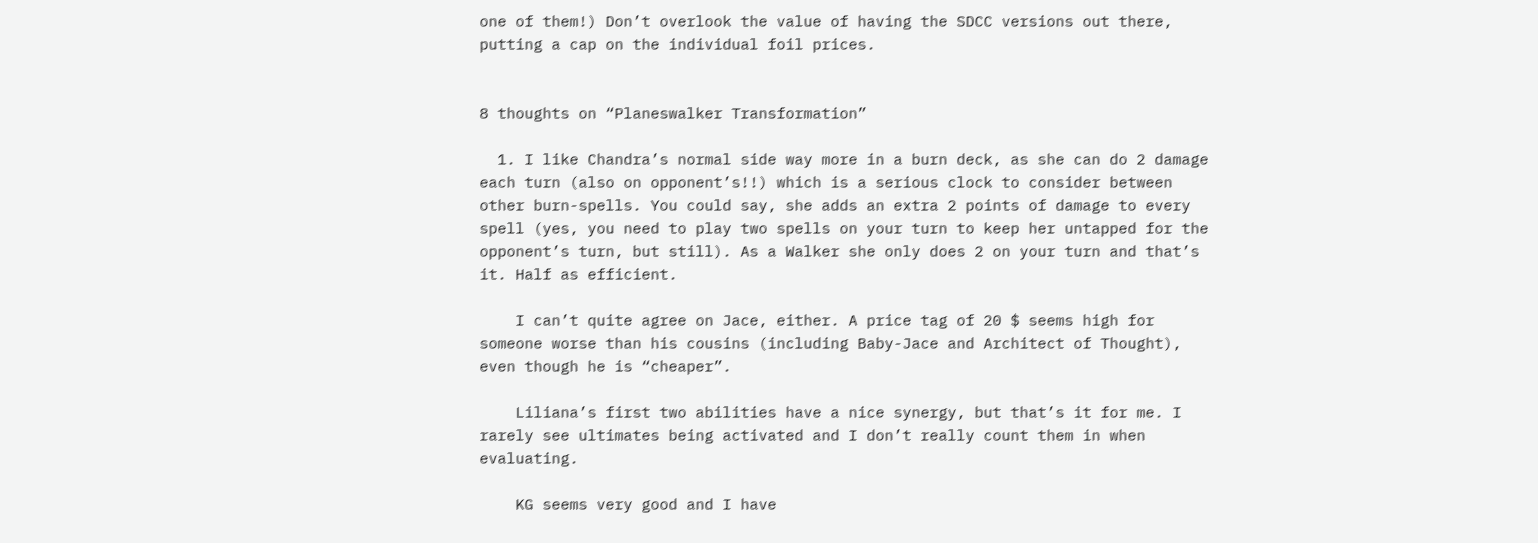one of them!) Don’t overlook the value of having the SDCC versions out there, putting a cap on the individual foil prices.


8 thoughts on “Planeswalker Transformation”

  1. I like Chandra’s normal side way more in a burn deck, as she can do 2 damage each turn (also on opponent’s!!) which is a serious clock to consider between other burn-spells. You could say, she adds an extra 2 points of damage to every spell (yes, you need to play two spells on your turn to keep her untapped for the opponent’s turn, but still). As a Walker she only does 2 on your turn and that’s it. Half as efficient.

    I can’t quite agree on Jace, either. A price tag of 20 $ seems high for someone worse than his cousins (including Baby-Jace and Architect of Thought), even though he is “cheaper”.

    Liliana’s first two abilities have a nice synergy, but that’s it for me. I rarely see ultimates being activated and I don’t really count them in when evaluating.

    KG seems very good and I have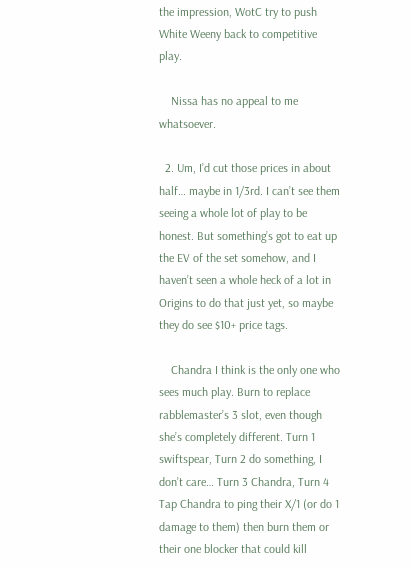the impression, WotC try to push White Weeny back to competitive play.

    Nissa has no appeal to me whatsoever.

  2. Um, I’d cut those prices in about half… maybe in 1/3rd. I can’t see them seeing a whole lot of play to be honest. But something’s got to eat up the EV of the set somehow, and I haven’t seen a whole heck of a lot in Origins to do that just yet, so maybe they do see $10+ price tags.

    Chandra I think is the only one who sees much play. Burn to replace rabblemaster’s 3 slot, even though she’s completely different. Turn 1 swiftspear, Turn 2 do something, I don’t care… Turn 3 Chandra, Turn 4 Tap Chandra to ping their X/1 (or do 1 damage to them) then burn them or their one blocker that could kill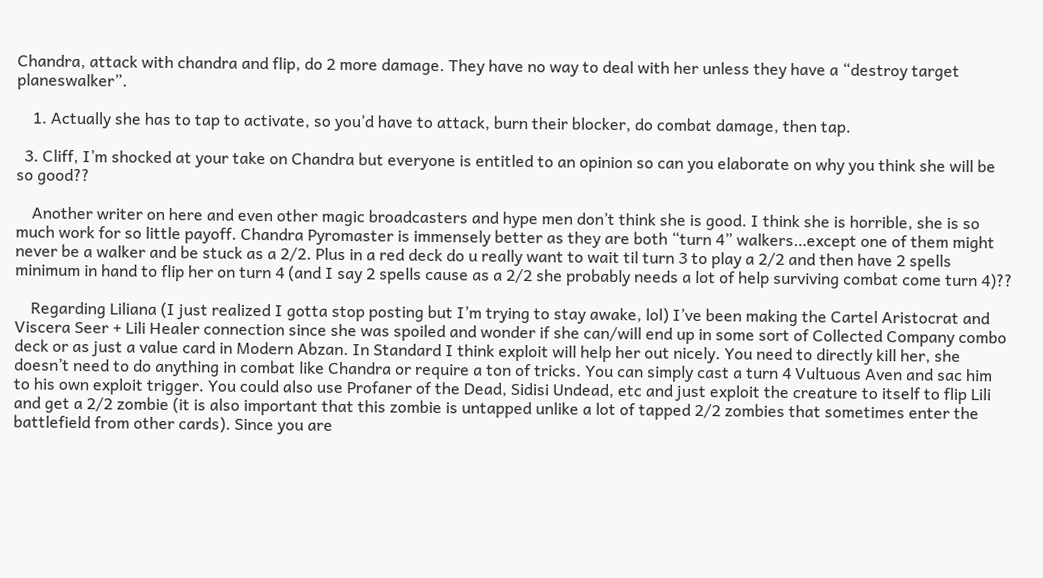Chandra, attack with chandra and flip, do 2 more damage. They have no way to deal with her unless they have a “destroy target planeswalker”.

    1. Actually she has to tap to activate, so you’d have to attack, burn their blocker, do combat damage, then tap.

  3. Cliff, I’m shocked at your take on Chandra but everyone is entitled to an opinion so can you elaborate on why you think she will be so good??

    Another writer on here and even other magic broadcasters and hype men don’t think she is good. I think she is horrible, she is so much work for so little payoff. Chandra Pyromaster is immensely better as they are both “turn 4” walkers…except one of them might never be a walker and be stuck as a 2/2. Plus in a red deck do u really want to wait til turn 3 to play a 2/2 and then have 2 spells minimum in hand to flip her on turn 4 (and I say 2 spells cause as a 2/2 she probably needs a lot of help surviving combat come turn 4)??

    Regarding Liliana (I just realized I gotta stop posting but I’m trying to stay awake, lol) I’ve been making the Cartel Aristocrat and Viscera Seer + Lili Healer connection since she was spoiled and wonder if she can/will end up in some sort of Collected Company combo deck or as just a value card in Modern Abzan. In Standard I think exploit will help her out nicely. You need to directly kill her, she doesn’t need to do anything in combat like Chandra or require a ton of tricks. You can simply cast a turn 4 Vultuous Aven and sac him to his own exploit trigger. You could also use Profaner of the Dead, Sidisi Undead, etc and just exploit the creature to itself to flip Lili and get a 2/2 zombie (it is also important that this zombie is untapped unlike a lot of tapped 2/2 zombies that sometimes enter the battlefield from other cards). Since you are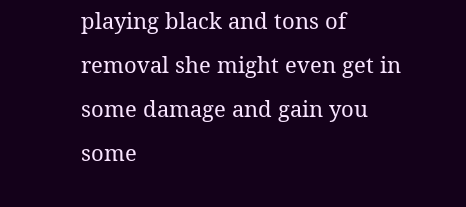playing black and tons of removal she might even get in some damage and gain you some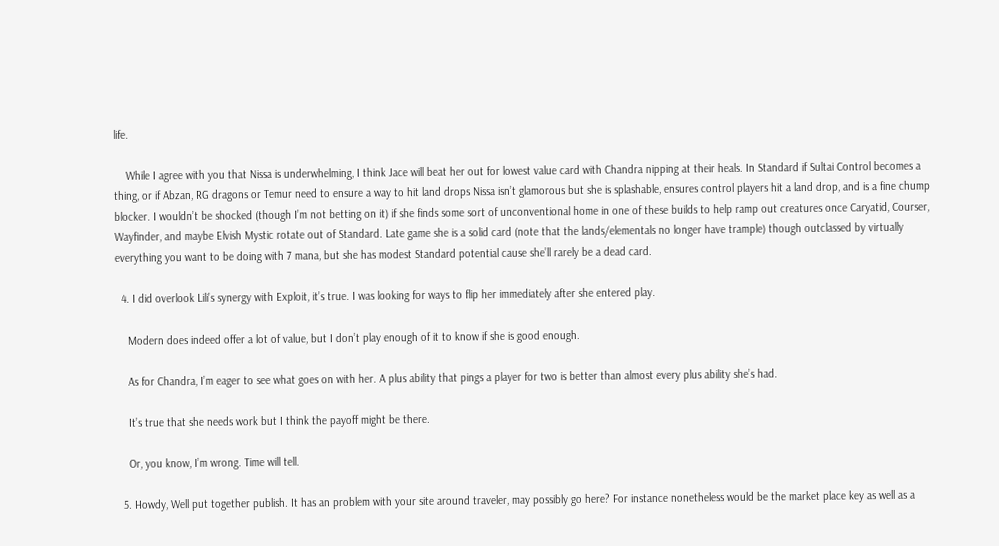life.

    While I agree with you that Nissa is underwhelming, I think Jace will beat her out for lowest value card with Chandra nipping at their heals. In Standard if Sultai Control becomes a thing, or if Abzan, RG dragons or Temur need to ensure a way to hit land drops Nissa isn’t glamorous but she is splashable, ensures control players hit a land drop, and is a fine chump blocker. I wouldn’t be shocked (though I’m not betting on it) if she finds some sort of unconventional home in one of these builds to help ramp out creatures once Caryatid, Courser, Wayfinder, and maybe Elvish Mystic rotate out of Standard. Late game she is a solid card (note that the lands/elementals no longer have trample) though outclassed by virtually everything you want to be doing with 7 mana, but she has modest Standard potential cause she’ll rarely be a dead card.

  4. I did overlook Lili’s synergy with Exploit, it’s true. I was looking for ways to flip her immediately after she entered play.

    Modern does indeed offer a lot of value, but I don’t play enough of it to know if she is good enough.

    As for Chandra, I’m eager to see what goes on with her. A plus ability that pings a player for two is better than almost every plus ability she’s had.

    It’s true that she needs work but I think the payoff might be there.

    Or, you know, I’m wrong. Time will tell.

  5. Howdy, Well put together publish. It has an problem with your site around traveler, may possibly go here? For instance nonetheless would be the market place key as well as a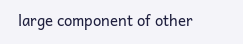large component of other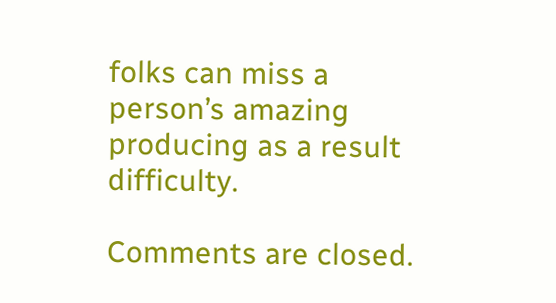folks can miss a person’s amazing producing as a result difficulty.

Comments are closed.